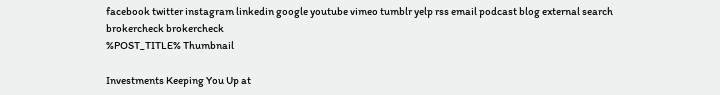facebook twitter instagram linkedin google youtube vimeo tumblr yelp rss email podcast blog external search brokercheck brokercheck
%POST_TITLE% Thumbnail

Investments Keeping You Up at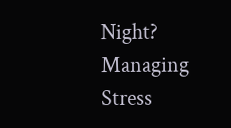Night? Managing Stress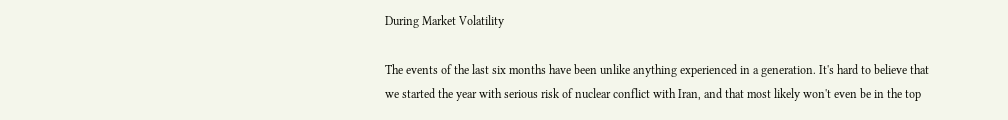During Market Volatility

The events of the last six months have been unlike anything experienced in a generation. It's hard to believe that we started the year with serious risk of nuclear conflict with Iran, and that most likely won't even be in the top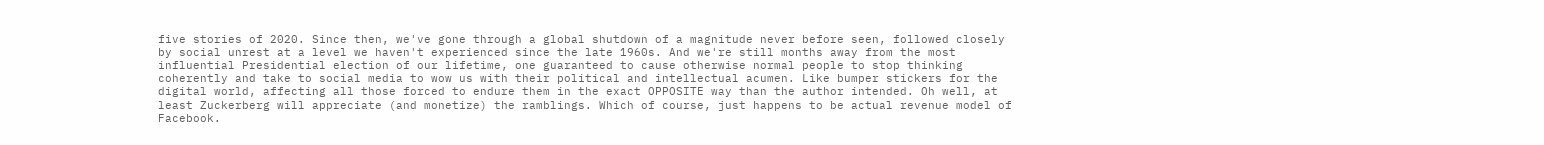five stories of 2020. Since then, we've gone through a global shutdown of a magnitude never before seen, followed closely by social unrest at a level we haven't experienced since the late 1960s. And we're still months away from the most influential Presidential election of our lifetime, one guaranteed to cause otherwise normal people to stop thinking coherently and take to social media to wow us with their political and intellectual acumen. Like bumper stickers for the digital world, affecting all those forced to endure them in the exact OPPOSITE way than the author intended. Oh well, at least Zuckerberg will appreciate (and monetize) the ramblings. Which of course, just happens to be actual revenue model of Facebook.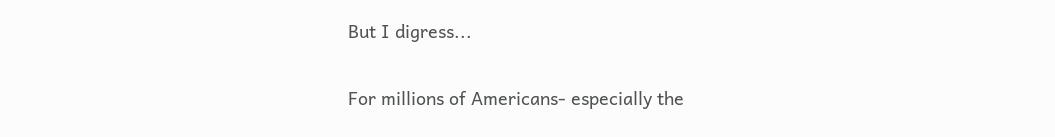But I digress...

For millions of Americans- especially the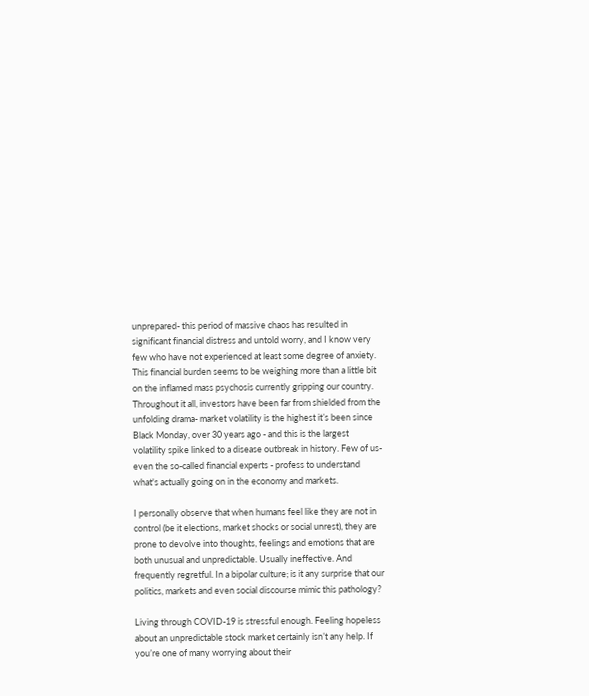unprepared- this period of massive chaos has resulted in significant financial distress and untold worry, and I know very few who have not experienced at least some degree of anxiety. This financial burden seems to be weighing more than a little bit on the inflamed mass psychosis currently gripping our country. Throughout it all, investors have been far from shielded from the unfolding drama- market volatility is the highest it’s been since Black Monday, over 30 years ago - and this is the largest volatility spike linked to a disease outbreak in history. Few of us- even the so-called financial experts - profess to understand what's actually going on in the economy and markets.

I personally observe that when humans feel like they are not in control (be it elections, market shocks or social unrest), they are prone to devolve into thoughts, feelings and emotions that are both unusual and unpredictable. Usually ineffective. And frequently regretful. In a bipolar culture; is it any surprise that our politics, markets and even social discourse mimic this pathology?

Living through COVID-19 is stressful enough. Feeling hopeless about an unpredictable stock market certainly isn’t any help. If you’re one of many worrying about their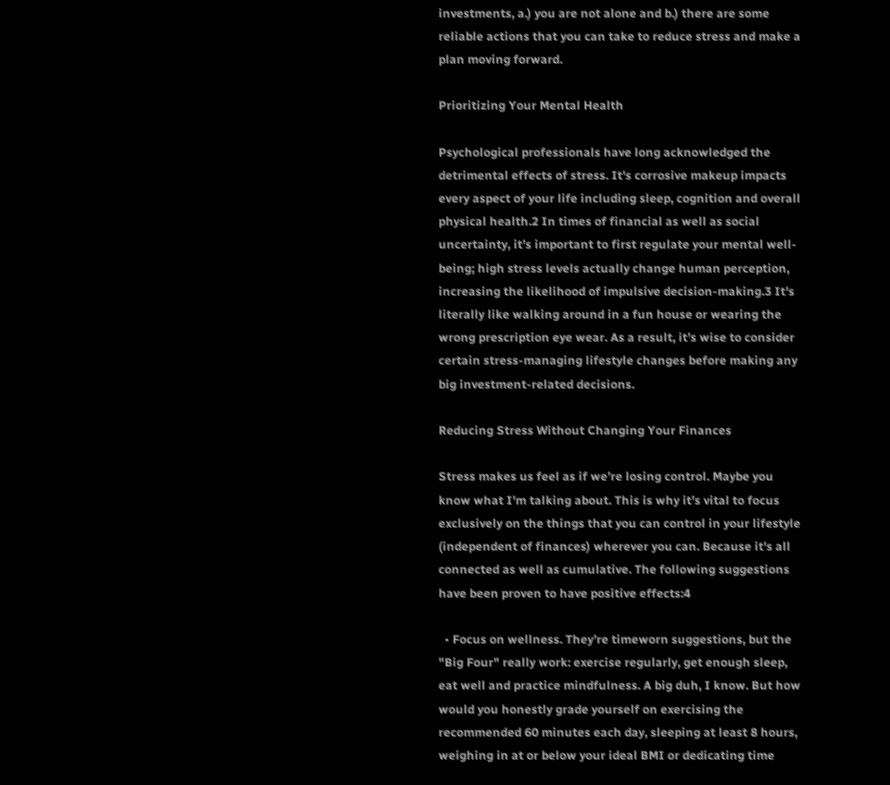investments, a.) you are not alone and b.) there are some reliable actions that you can take to reduce stress and make a plan moving forward.

Prioritizing Your Mental Health

Psychological professionals have long acknowledged the detrimental effects of stress. It's corrosive makeup impacts every aspect of your life including sleep, cognition and overall physical health.2 In times of financial as well as social uncertainty, it’s important to first regulate your mental well-being; high stress levels actually change human perception, increasing the likelihood of impulsive decision-making.3 It's literally like walking around in a fun house or wearing the wrong prescription eye wear. As a result, it’s wise to consider certain stress-managing lifestyle changes before making any big investment-related decisions.

Reducing Stress Without Changing Your Finances

Stress makes us feel as if we’re losing control. Maybe you know what I'm talking about. This is why it’s vital to focus exclusively on the things that you can control in your lifestyle (independent of finances) wherever you can. Because it's all connected as well as cumulative. The following suggestions have been proven to have positive effects:4

  • Focus on wellness. They’re timeworn suggestions, but the "Big Four" really work: exercise regularly, get enough sleep, eat well and practice mindfulness. A big duh, I know. But how would you honestly grade yourself on exercising the recommended 60 minutes each day, sleeping at least 8 hours, weighing in at or below your ideal BMI or dedicating time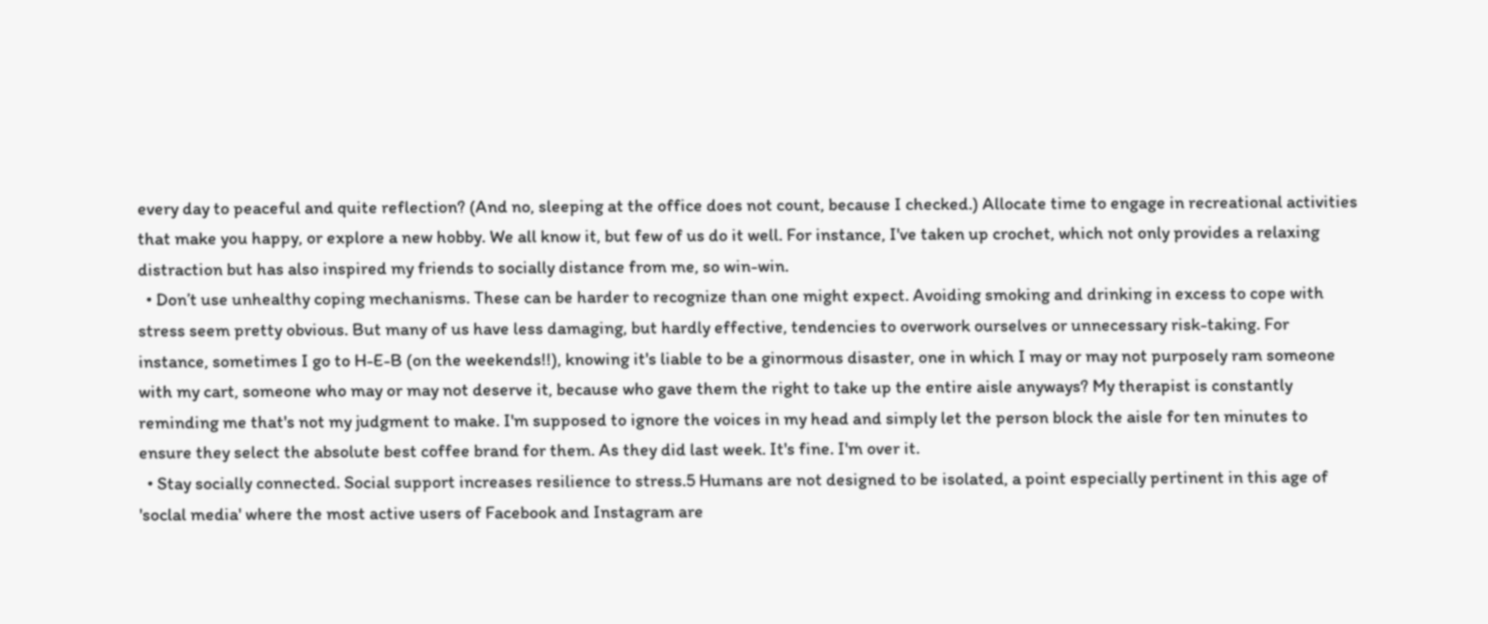every day to peaceful and quite reflection? (And no, sleeping at the office does not count, because I checked.) Allocate time to engage in recreational activities that make you happy, or explore a new hobby. We all know it, but few of us do it well. For instance, I've taken up crochet, which not only provides a relaxing distraction but has also inspired my friends to socially distance from me, so win-win.
  • Don’t use unhealthy coping mechanisms. These can be harder to recognize than one might expect. Avoiding smoking and drinking in excess to cope with stress seem pretty obvious. But many of us have less damaging, but hardly effective, tendencies to overwork ourselves or unnecessary risk-taking. For instance, sometimes I go to H-E-B (on the weekends!!), knowing it's liable to be a ginormous disaster, one in which I may or may not purposely ram someone with my cart, someone who may or may not deserve it, because who gave them the right to take up the entire aisle anyways? My therapist is constantly reminding me that's not my judgment to make. I'm supposed to ignore the voices in my head and simply let the person block the aisle for ten minutes to ensure they select the absolute best coffee brand for them. As they did last week. It's fine. I'm over it.
  • Stay socially connected. Social support increases resilience to stress.5 Humans are not designed to be isolated, a point especially pertinent in this age of 'soclal media' where the most active users of Facebook and Instagram are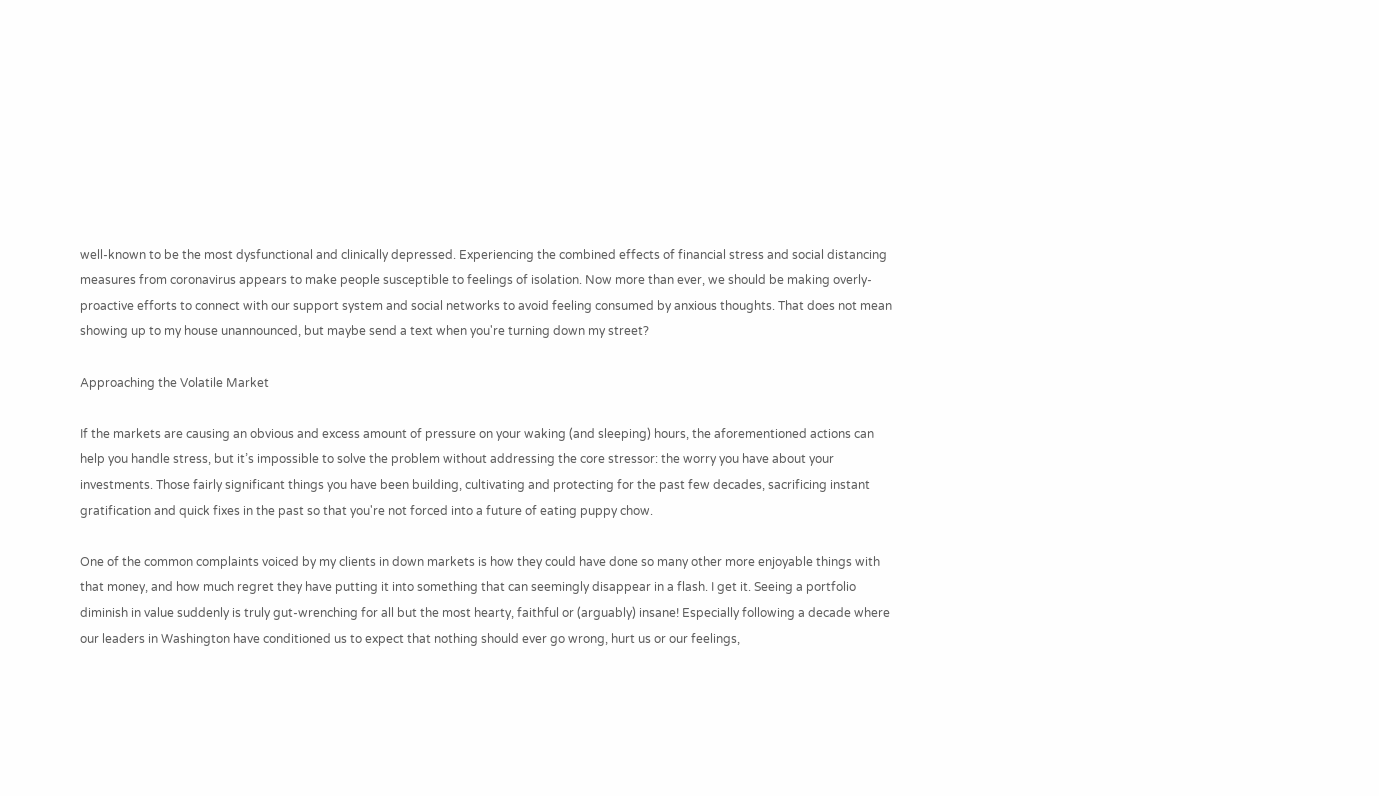well-known to be the most dysfunctional and clinically depressed. Experiencing the combined effects of financial stress and social distancing measures from coronavirus appears to make people susceptible to feelings of isolation. Now more than ever, we should be making overly-proactive efforts to connect with our support system and social networks to avoid feeling consumed by anxious thoughts. That does not mean showing up to my house unannounced, but maybe send a text when you're turning down my street?

Approaching the Volatile Market

If the markets are causing an obvious and excess amount of pressure on your waking (and sleeping) hours, the aforementioned actions can help you handle stress, but it’s impossible to solve the problem without addressing the core stressor: the worry you have about your investments. Those fairly significant things you have been building, cultivating and protecting for the past few decades, sacrificing instant gratification and quick fixes in the past so that you're not forced into a future of eating puppy chow.

One of the common complaints voiced by my clients in down markets is how they could have done so many other more enjoyable things with that money, and how much regret they have putting it into something that can seemingly disappear in a flash. I get it. Seeing a portfolio diminish in value suddenly is truly gut-wrenching for all but the most hearty, faithful or (arguably) insane! Especially following a decade where our leaders in Washington have conditioned us to expect that nothing should ever go wrong, hurt us or our feelings,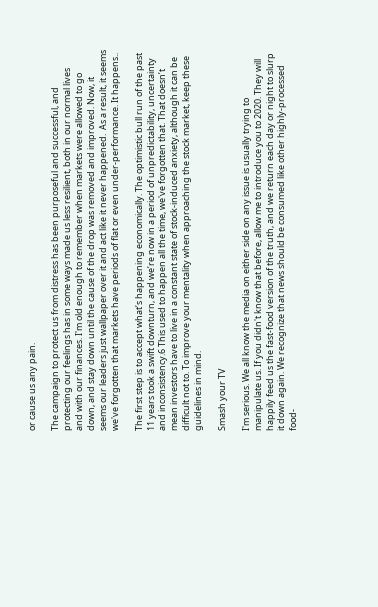or cause us any pain.

The campaign to protect us from distress has been purposeful and successful, and protecting our feelings has in some ways made us less resilient, both in our normal lives and with our finances. I'm old enough to remember when markets were allowed to go down, and stay down until the cause of the drop was removed and improved. Now, it seems our leaders just wallpaper over it and act like it never happened.  As a result, it seems we've forgotten that markets have periods of flat or even under-performance. It happens..

The first step is to accept what’s happening economically. The optimistic bull run of the past 11 years took a swift downturn, and we’re now in a period of unpredictability, uncertainty and inconsistency.6 This used to happen all the time, we've forgotten that. That doesn’t mean investors have to live in a constant state of stock-induced anxiety, although it can be difficult not to. To improve your mentality when approaching the stock market, keep these guidelines in mind.

Smash your TV

I'm serious. We all know the media on either side on any issue is usually trying to manipulate us. If you didn't know that before, allow me to introduce you to 2020. They will happily feed us the fast-food version of the truth, and we return each day or night to slurp it down again. We recognize that news should be consumed like other highly-processed food-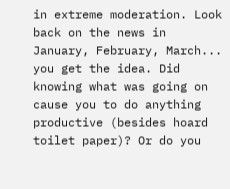in extreme moderation. Look back on the news in January, February, March... you get the idea. Did knowing what was going on cause you to do anything productive (besides hoard toilet paper)? Or do you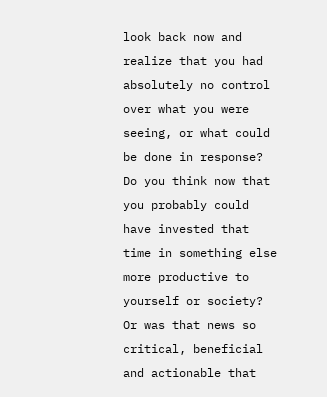look back now and realize that you had absolutely no control over what you were seeing, or what could be done in response? Do you think now that you probably could have invested that time in something else more productive to yourself or society? Or was that news so critical, beneficial and actionable that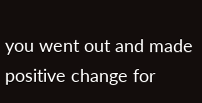you went out and made positive change for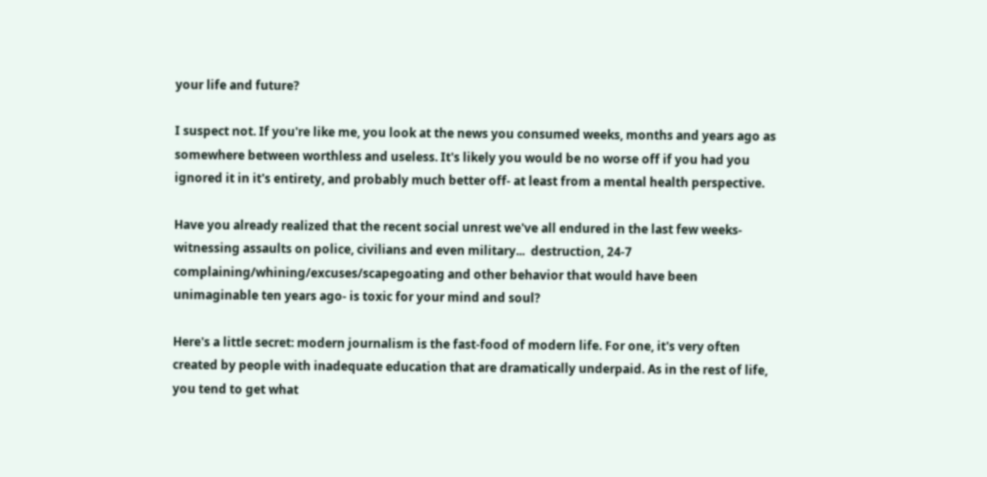your life and future?

I suspect not. If you're like me, you look at the news you consumed weeks, months and years ago as somewhere between worthless and useless. It's likely you would be no worse off if you had you ignored it in it's entirety, and probably much better off- at least from a mental health perspective.

Have you already realized that the recent social unrest we've all endured in the last few weeks- witnessing assaults on police, civilians and even military...  destruction, 24-7 complaining/whining/excuses/scapegoating and other behavior that would have been unimaginable ten years ago- is toxic for your mind and soul?

Here's a little secret: modern journalism is the fast-food of modern life. For one, it's very often created by people with inadequate education that are dramatically underpaid. As in the rest of life, you tend to get what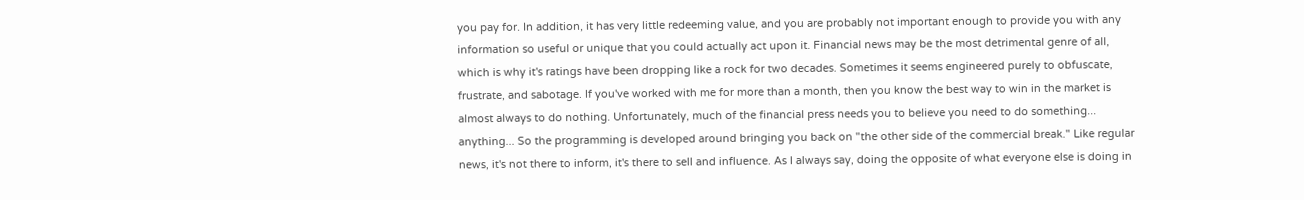you pay for. In addition, it has very little redeeming value, and you are probably not important enough to provide you with any information so useful or unique that you could actually act upon it. Financial news may be the most detrimental genre of all, which is why it's ratings have been dropping like a rock for two decades. Sometimes it seems engineered purely to obfuscate, frustrate, and sabotage. If you've worked with me for more than a month, then you know the best way to win in the market is almost always to do nothing. Unfortunately, much of the financial press needs you to believe you need to do something... anything... So the programming is developed around bringing you back on "the other side of the commercial break." Like regular news, it's not there to inform, it's there to sell and influence. As I always say, doing the opposite of what everyone else is doing in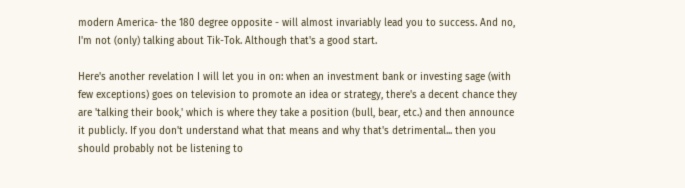modern America- the 180 degree opposite - will almost invariably lead you to success. And no, I'm not (only) talking about Tik-Tok. Although that's a good start.

Here's another revelation I will let you in on: when an investment bank or investing sage (with few exceptions) goes on television to promote an idea or strategy, there's a decent chance they are 'talking their book,' which is where they take a position (bull, bear, etc.) and then announce it publicly. If you don't understand what that means and why that's detrimental... then you should probably not be listening to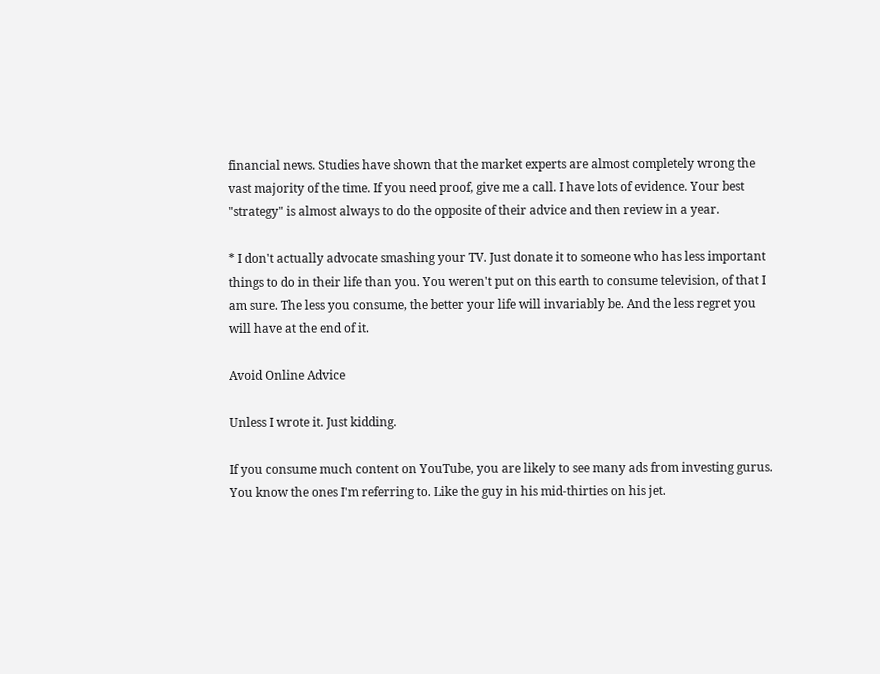financial news. Studies have shown that the market experts are almost completely wrong the vast majority of the time. If you need proof, give me a call. I have lots of evidence. Your best "strategy" is almost always to do the opposite of their advice and then review in a year.

* I don't actually advocate smashing your TV. Just donate it to someone who has less important things to do in their life than you. You weren't put on this earth to consume television, of that I am sure. The less you consume, the better your life will invariably be. And the less regret you will have at the end of it.

Avoid Online Advice

Unless I wrote it. Just kidding.

If you consume much content on YouTube, you are likely to see many ads from investing gurus. You know the ones I'm referring to. Like the guy in his mid-thirties on his jet.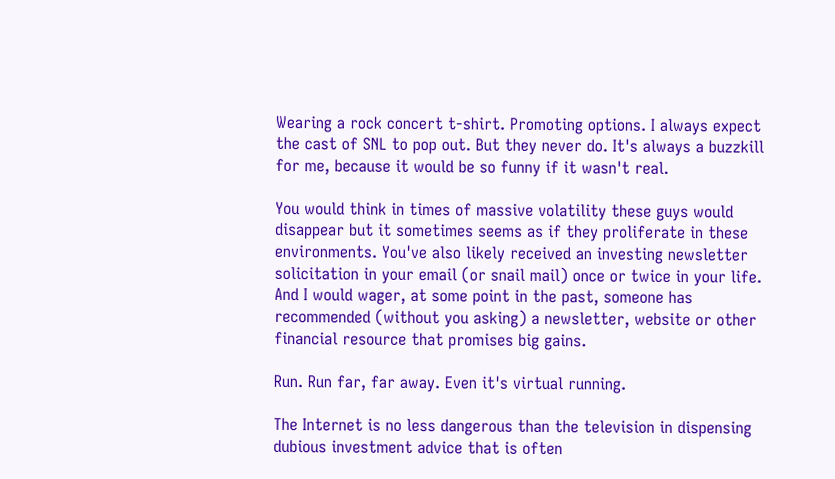Wearing a rock concert t-shirt. Promoting options. I always expect the cast of SNL to pop out. But they never do. It's always a buzzkill for me, because it would be so funny if it wasn't real.

You would think in times of massive volatility these guys would disappear but it sometimes seems as if they proliferate in these environments. You've also likely received an investing newsletter solicitation in your email (or snail mail) once or twice in your life. And I would wager, at some point in the past, someone has recommended (without you asking) a newsletter, website or other financial resource that promises big gains.

Run. Run far, far away. Even it's virtual running.

The Internet is no less dangerous than the television in dispensing dubious investment advice that is often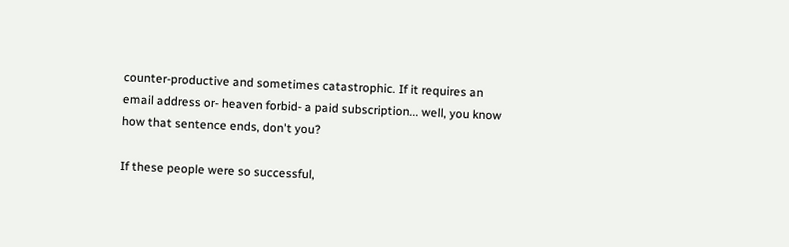counter-productive and sometimes catastrophic. If it requires an email address or- heaven forbid- a paid subscription... well, you know how that sentence ends, don't you?

If these people were so successful,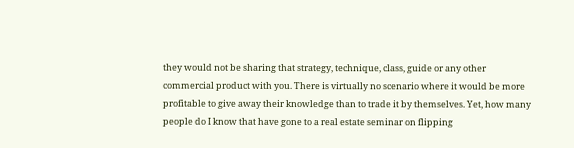they would not be sharing that strategy, technique, class, guide or any other commercial product with you. There is virtually no scenario where it would be more profitable to give away their knowledge than to trade it by themselves. Yet, how many people do I know that have gone to a real estate seminar on flipping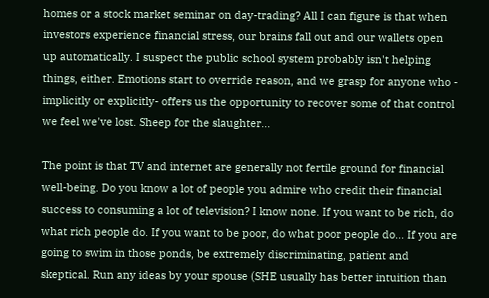homes or a stock market seminar on day-trading? All I can figure is that when investors experience financial stress, our brains fall out and our wallets open up automatically. I suspect the public school system probably isn't helping things, either. Emotions start to override reason, and we grasp for anyone who - implicitly or explicitly- offers us the opportunity to recover some of that control we feel we've lost. Sheep for the slaughter...

The point is that TV and internet are generally not fertile ground for financial well-being. Do you know a lot of people you admire who credit their financial success to consuming a lot of television? I know none. If you want to be rich, do what rich people do. If you want to be poor, do what poor people do... If you are going to swim in those ponds, be extremely discriminating, patient and skeptical. Run any ideas by your spouse (SHE usually has better intuition than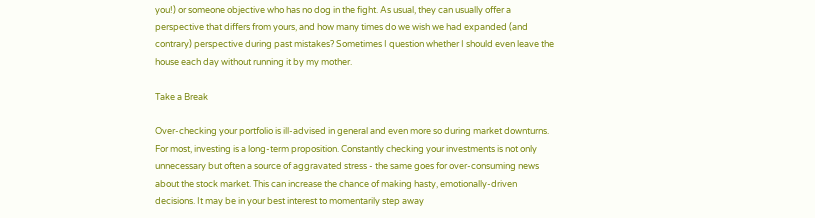you!) or someone objective who has no dog in the fight. As usual, they can usually offer a perspective that differs from yours, and how many times do we wish we had expanded (and contrary) perspective during past mistakes? Sometimes I question whether I should even leave the house each day without running it by my mother.

Take a Break

Over-checking your portfolio is ill-advised in general and even more so during market downturns. For most, investing is a long-term proposition. Constantly checking your investments is not only unnecessary but often a source of aggravated stress - the same goes for over-consuming news about the stock market. This can increase the chance of making hasty, emotionally-driven decisions. It may be in your best interest to momentarily step away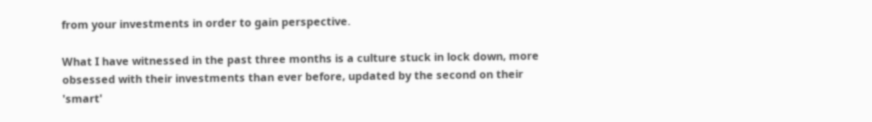from your investments in order to gain perspective.

What I have witnessed in the past three months is a culture stuck in lock down, more obsessed with their investments than ever before, updated by the second on their 'smart'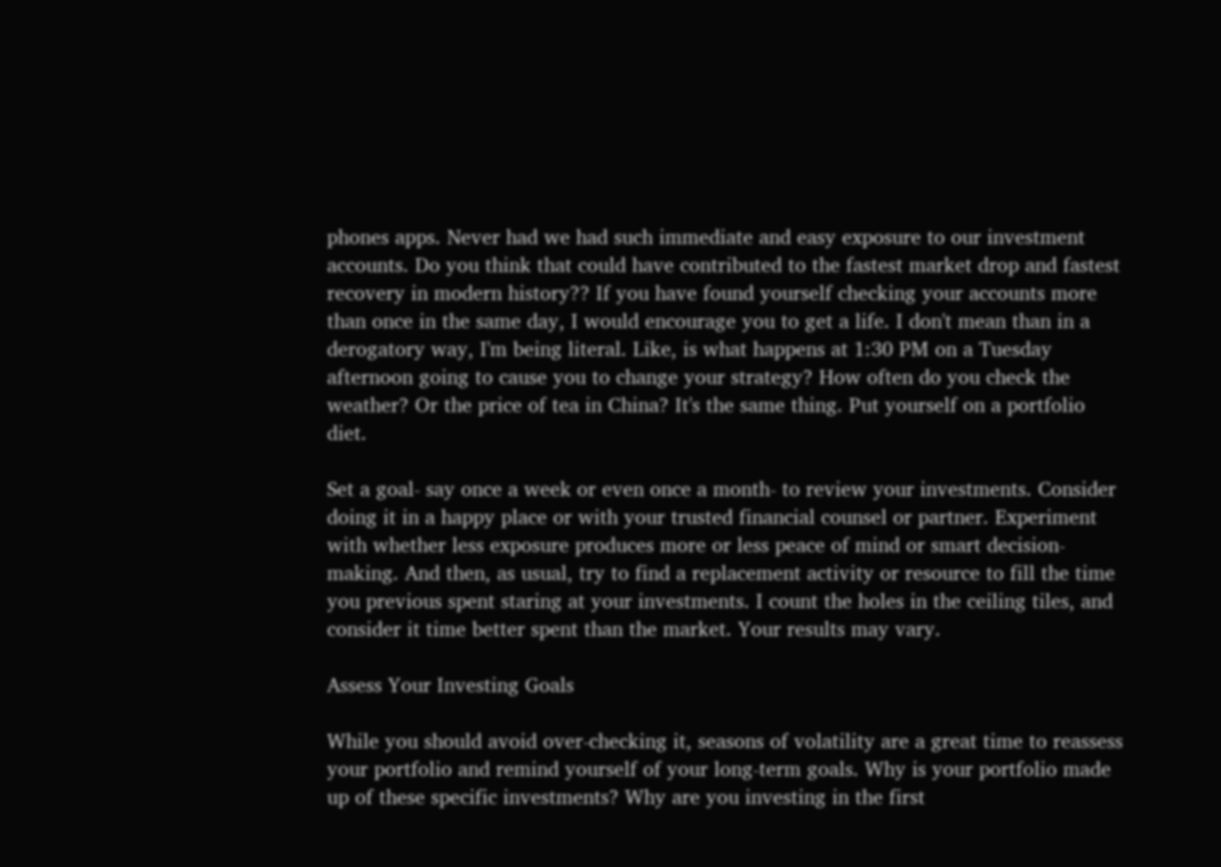phones apps. Never had we had such immediate and easy exposure to our investment accounts. Do you think that could have contributed to the fastest market drop and fastest recovery in modern history?? If you have found yourself checking your accounts more than once in the same day, I would encourage you to get a life. I don't mean than in a derogatory way, I'm being literal. Like, is what happens at 1:30 PM on a Tuesday afternoon going to cause you to change your strategy? How often do you check the weather? Or the price of tea in China? It's the same thing. Put yourself on a portfolio diet.

Set a goal- say once a week or even once a month- to review your investments. Consider doing it in a happy place or with your trusted financial counsel or partner. Experiment with whether less exposure produces more or less peace of mind or smart decision-making. And then, as usual, try to find a replacement activity or resource to fill the time you previous spent staring at your investments. I count the holes in the ceiling tiles, and consider it time better spent than the market. Your results may vary.

Assess Your Investing Goals

While you should avoid over-checking it, seasons of volatility are a great time to reassess your portfolio and remind yourself of your long-term goals. Why is your portfolio made up of these specific investments? Why are you investing in the first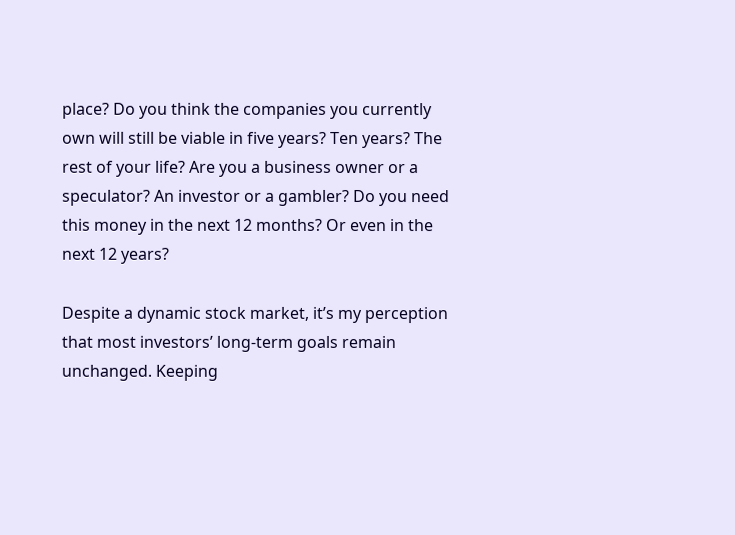place? Do you think the companies you currently own will still be viable in five years? Ten years? The rest of your life? Are you a business owner or a speculator? An investor or a gambler? Do you need this money in the next 12 months? Or even in the next 12 years?

Despite a dynamic stock market, it’s my perception that most investors’ long-term goals remain unchanged. Keeping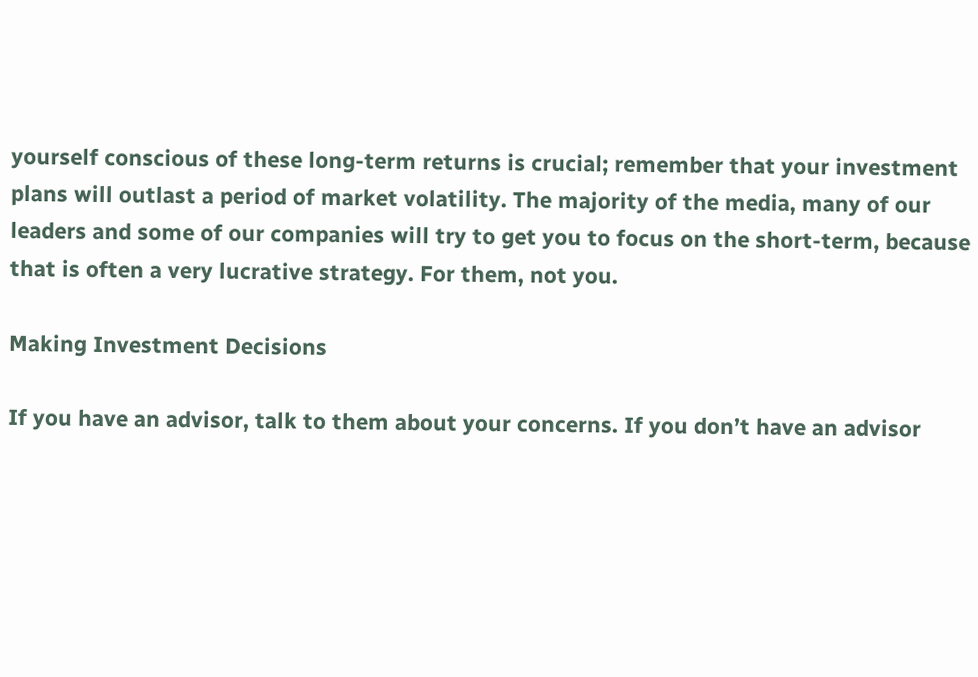yourself conscious of these long-term returns is crucial; remember that your investment plans will outlast a period of market volatility. The majority of the media, many of our leaders and some of our companies will try to get you to focus on the short-term, because that is often a very lucrative strategy. For them, not you.

Making Investment Decisions

If you have an advisor, talk to them about your concerns. If you don’t have an advisor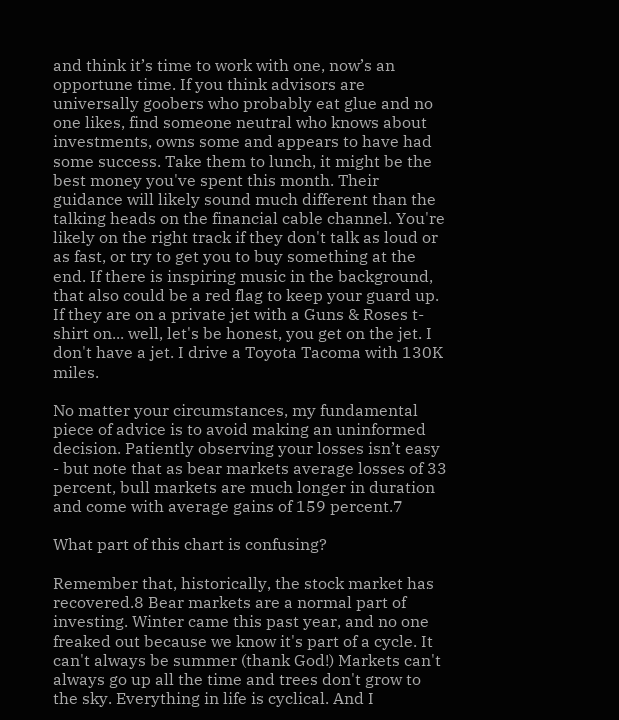and think it’s time to work with one, now’s an opportune time. If you think advisors are universally goobers who probably eat glue and no one likes, find someone neutral who knows about investments, owns some and appears to have had some success. Take them to lunch, it might be the best money you've spent this month. Their guidance will likely sound much different than the talking heads on the financial cable channel. You're likely on the right track if they don't talk as loud or as fast, or try to get you to buy something at the end. If there is inspiring music in the background, that also could be a red flag to keep your guard up. If they are on a private jet with a Guns & Roses t-shirt on... well, let's be honest, you get on the jet. I don't have a jet. I drive a Toyota Tacoma with 130K miles.

No matter your circumstances, my fundamental piece of advice is to avoid making an uninformed decision. Patiently observing your losses isn’t easy - but note that as bear markets average losses of 33 percent, bull markets are much longer in duration and come with average gains of 159 percent.7

What part of this chart is confusing?

Remember that, historically, the stock market has recovered.8 Bear markets are a normal part of investing. Winter came this past year, and no one freaked out because we know it's part of a cycle. It can't always be summer (thank God!) Markets can't always go up all the time and trees don't grow to the sky. Everything in life is cyclical. And I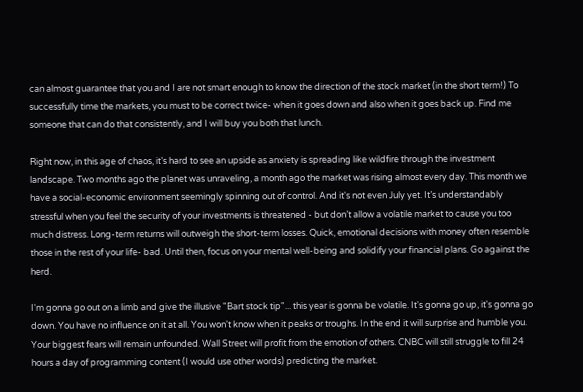can almost guarantee that you and I are not smart enough to know the direction of the stock market (in the short term!) To successfully time the markets, you must to be correct twice- when it goes down and also when it goes back up. Find me someone that can do that consistently, and I will buy you both that lunch.

Right now, in this age of chaos, it’s hard to see an upside as anxiety is spreading like wildfire through the investment landscape. Two months ago the planet was unraveling, a month ago the market was rising almost every day. This month we have a social-economic environment seemingly spinning out of control. And it's not even July yet. It’s understandably stressful when you feel the security of your investments is threatened - but don’t allow a volatile market to cause you too much distress. Long-term returns will outweigh the short-term losses. Quick, emotional decisions with money often resemble those in the rest of your life- bad. Until then, focus on your mental well-being and solidify your financial plans. Go against the herd.

I'm gonna go out on a limb and give the illusive "Bart stock tip"... this year is gonna be volatile. It's gonna go up, it's gonna go down. You have no influence on it at all. You won't know when it peaks or troughs. In the end it will surprise and humble you. Your biggest fears will remain unfounded. Wall Street will profit from the emotion of others. CNBC will still struggle to fill 24 hours a day of programming content (I would use other words) predicting the market.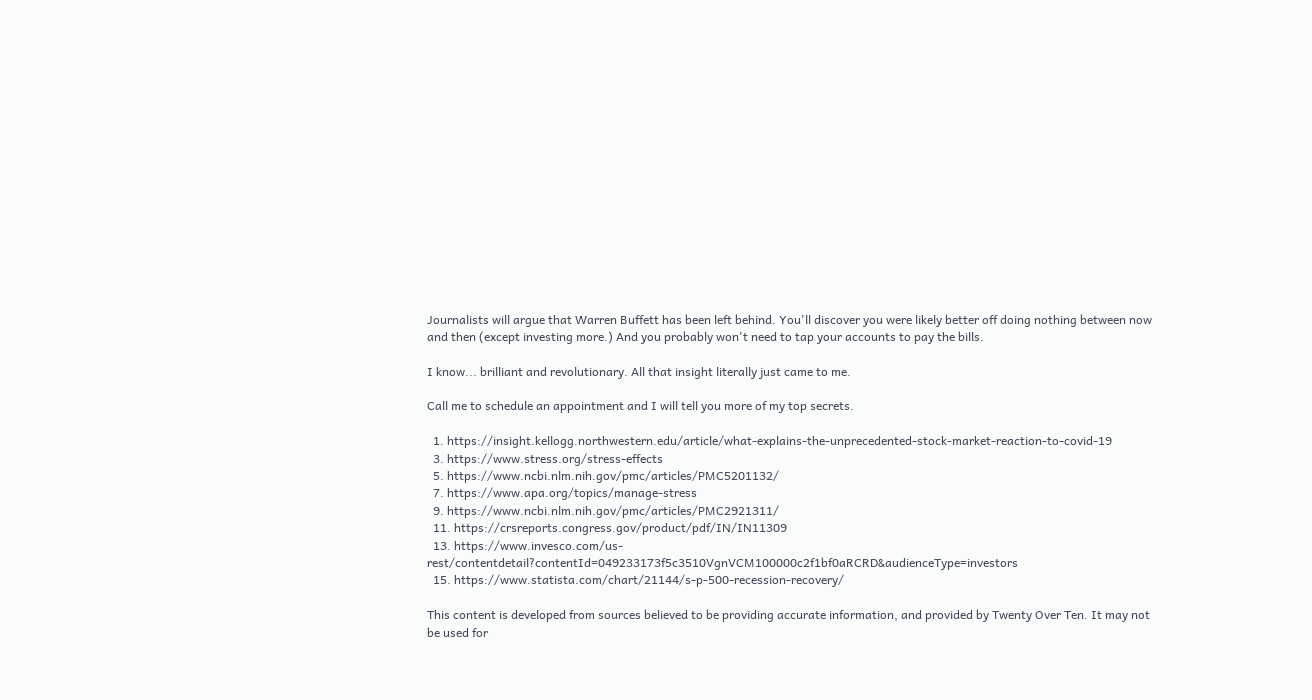Journalists will argue that Warren Buffett has been left behind. You'll discover you were likely better off doing nothing between now and then (except investing more.) And you probably won't need to tap your accounts to pay the bills.

I know... brilliant and revolutionary. All that insight literally just came to me.

Call me to schedule an appointment and I will tell you more of my top secrets.

  1. https://insight.kellogg.northwestern.edu/article/what-explains-the-unprecedented-stock-market-reaction-to-covid-19
  3. https://www.stress.org/stress-effects
  5. https://www.ncbi.nlm.nih.gov/pmc/articles/PMC5201132/
  7. https://www.apa.org/topics/manage-stress
  9. https://www.ncbi.nlm.nih.gov/pmc/articles/PMC2921311/
  11. https://crsreports.congress.gov/product/pdf/IN/IN11309
  13. https://www.invesco.com/us-rest/contentdetail?contentId=049233173f5c3510VgnVCM100000c2f1bf0aRCRD&audienceType=investors
  15. https://www.statista.com/chart/21144/s-p-500-recession-recovery/

This content is developed from sources believed to be providing accurate information, and provided by Twenty Over Ten. It may not be used for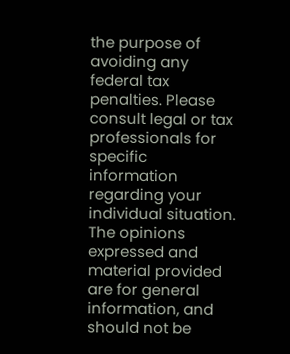the purpose of avoiding any federal tax penalties. Please consult legal or tax professionals for specific information regarding your individual situation. The opinions expressed and material provided are for general information, and should not be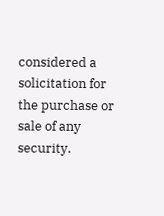considered a solicitation for the purchase or sale of any security.